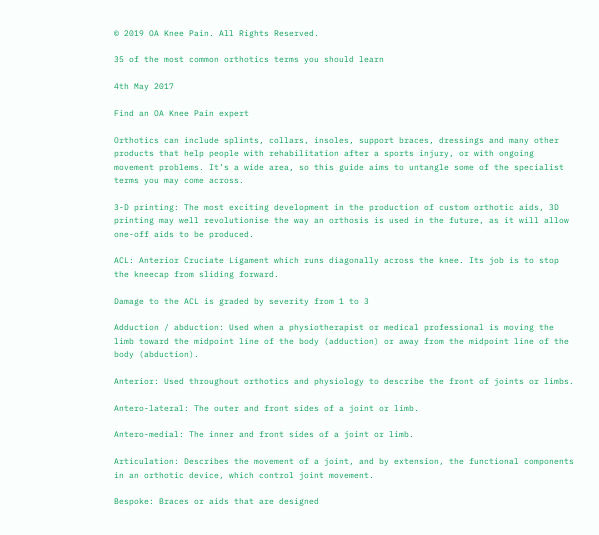© 2019 OA Knee Pain. All Rights Reserved.

35 of the most common orthotics terms you should learn

4th May 2017

Find an OA Knee Pain expert

Orthotics can include splints, collars, insoles, support braces, dressings and many other products that help people with rehabilitation after a sports injury, or with ongoing movement problems. It’s a wide area, so this guide aims to untangle some of the specialist terms you may come across.

3-D printing: The most exciting development in the production of custom orthotic aids, 3D printing may well revolutionise the way an orthosis is used in the future, as it will allow one-off aids to be produced.

ACL: Anterior Cruciate Ligament which runs diagonally across the knee. Its job is to stop the kneecap from sliding forward.

Damage to the ACL is graded by severity from 1 to 3

Adduction / abduction: Used when a physiotherapist or medical professional is moving the limb toward the midpoint line of the body (adduction) or away from the midpoint line of the body (abduction).

Anterior: Used throughout orthotics and physiology to describe the front of joints or limbs.

Antero-lateral: The outer and front sides of a joint or limb.

Antero-medial: The inner and front sides of a joint or limb.

Articulation: Describes the movement of a joint, and by extension, the functional components in an orthotic device, which control joint movement.

Bespoke: Braces or aids that are designed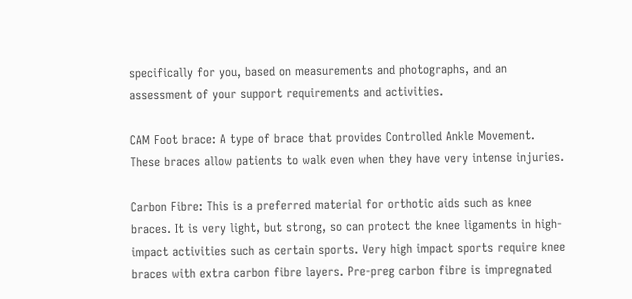specifically for you, based on measurements and photographs, and an assessment of your support requirements and activities.

CAM Foot brace: A type of brace that provides Controlled Ankle Movement. These braces allow patients to walk even when they have very intense injuries.

Carbon Fibre: This is a preferred material for orthotic aids such as knee braces. It is very light, but strong, so can protect the knee ligaments in high-impact activities such as certain sports. Very high impact sports require knee braces with extra carbon fibre layers. Pre-preg carbon fibre is impregnated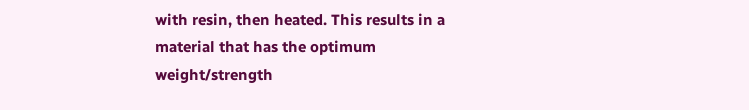with resin, then heated. This results in a material that has the optimum weight/strength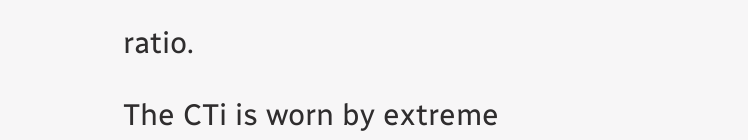ratio.

The CTi is worn by extreme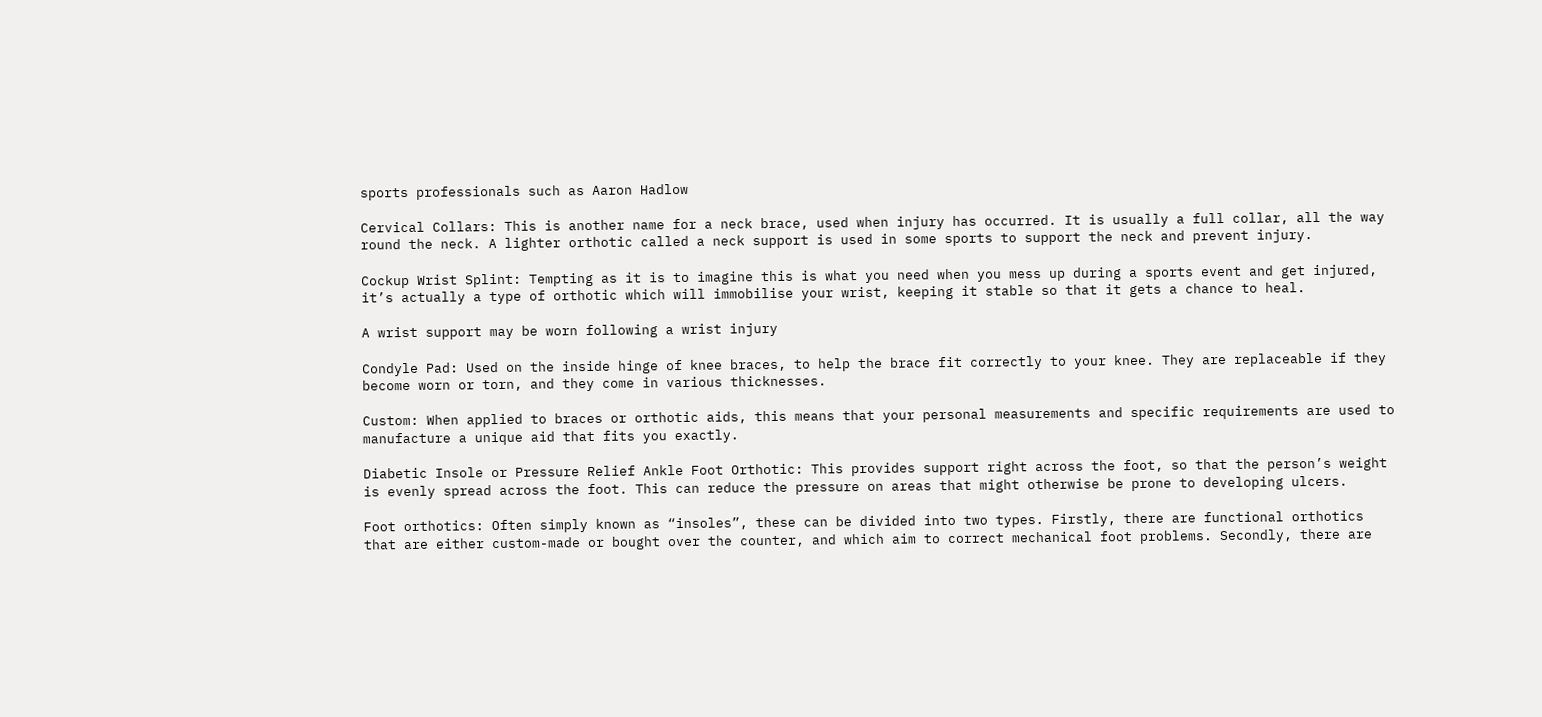sports professionals such as Aaron Hadlow

Cervical Collars: This is another name for a neck brace, used when injury has occurred. It is usually a full collar, all the way round the neck. A lighter orthotic called a neck support is used in some sports to support the neck and prevent injury.

Cockup Wrist Splint: Tempting as it is to imagine this is what you need when you mess up during a sports event and get injured, it’s actually a type of orthotic which will immobilise your wrist, keeping it stable so that it gets a chance to heal.

A wrist support may be worn following a wrist injury

Condyle Pad: Used on the inside hinge of knee braces, to help the brace fit correctly to your knee. They are replaceable if they become worn or torn, and they come in various thicknesses.

Custom: When applied to braces or orthotic aids, this means that your personal measurements and specific requirements are used to manufacture a unique aid that fits you exactly.

Diabetic Insole or Pressure Relief Ankle Foot Orthotic: This provides support right across the foot, so that the person’s weight is evenly spread across the foot. This can reduce the pressure on areas that might otherwise be prone to developing ulcers.

Foot orthotics: Often simply known as “insoles”, these can be divided into two types. Firstly, there are functional orthotics that are either custom-made or bought over the counter, and which aim to correct mechanical foot problems. Secondly, there are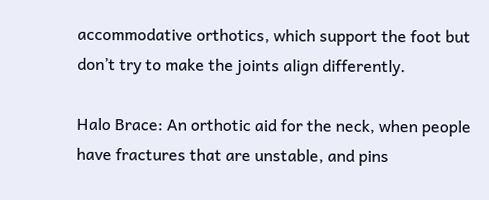accommodative orthotics, which support the foot but don’t try to make the joints align differently.

Halo Brace: An orthotic aid for the neck, when people have fractures that are unstable, and pins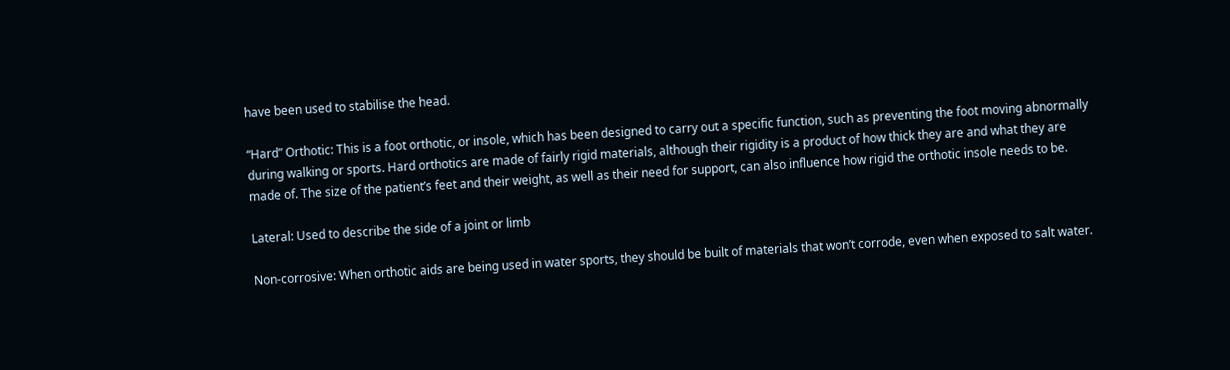have been used to stabilise the head.

“Hard” Orthotic: This is a foot orthotic, or insole, which has been designed to carry out a specific function, such as preventing the foot moving abnormally during walking or sports. Hard orthotics are made of fairly rigid materials, although their rigidity is a product of how thick they are and what they are made of. The size of the patient’s feet and their weight, as well as their need for support, can also influence how rigid the orthotic insole needs to be.

Lateral: Used to describe the side of a joint or limb

Non-corrosive: When orthotic aids are being used in water sports, they should be built of materials that won’t corrode, even when exposed to salt water.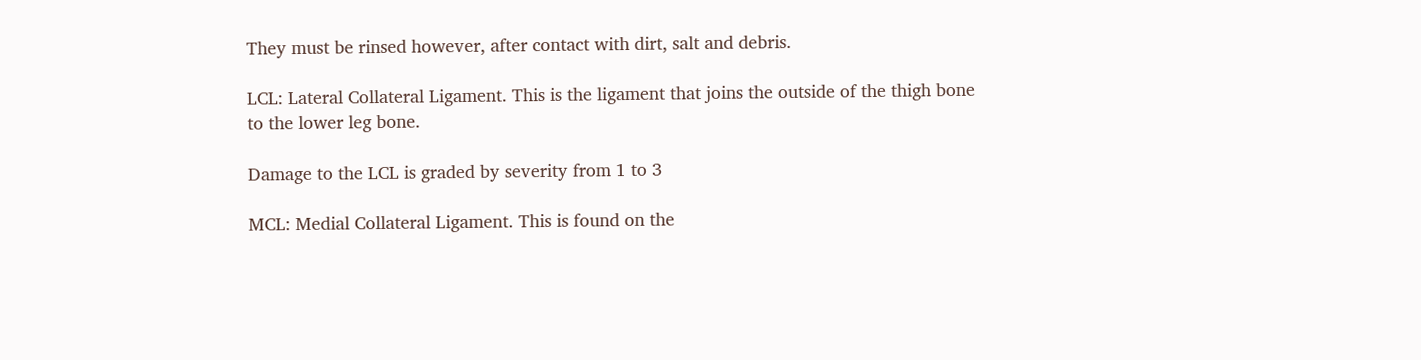They must be rinsed however, after contact with dirt, salt and debris.

LCL: Lateral Collateral Ligament. This is the ligament that joins the outside of the thigh bone to the lower leg bone.

Damage to the LCL is graded by severity from 1 to 3

MCL: Medial Collateral Ligament. This is found on the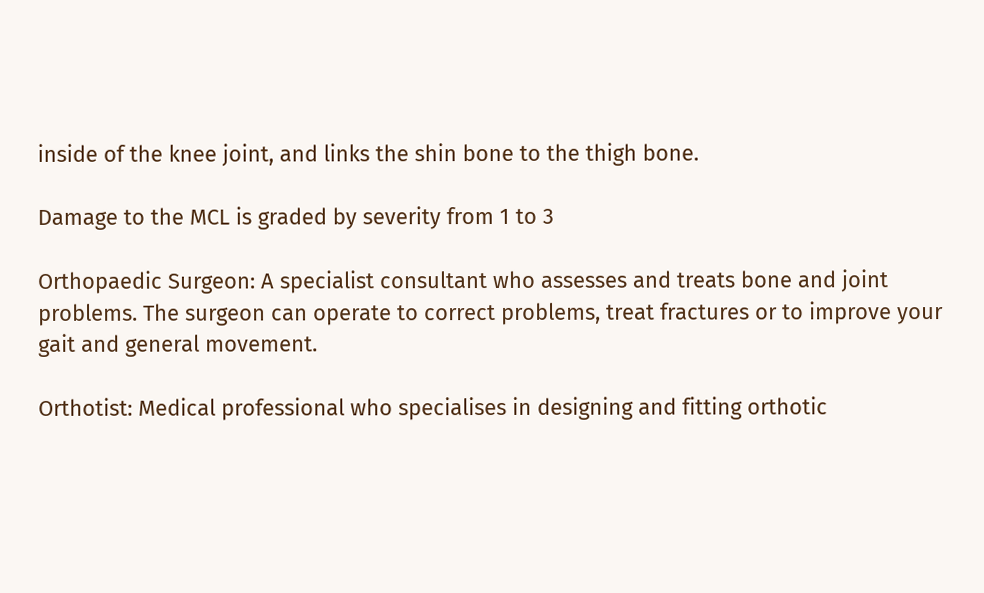inside of the knee joint, and links the shin bone to the thigh bone.

Damage to the MCL is graded by severity from 1 to 3

Orthopaedic Surgeon: A specialist consultant who assesses and treats bone and joint problems. The surgeon can operate to correct problems, treat fractures or to improve your gait and general movement.

Orthotist: Medical professional who specialises in designing and fitting orthotic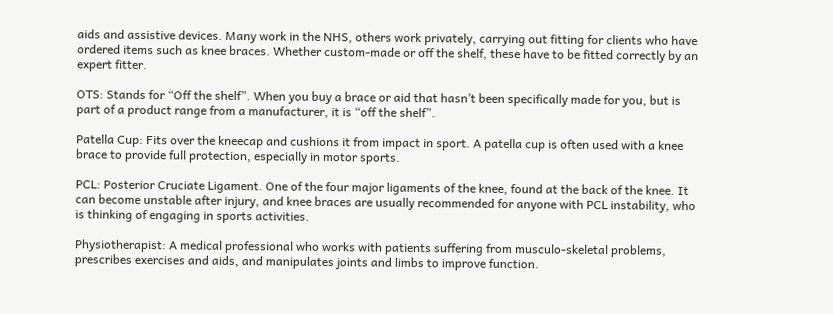aids and assistive devices. Many work in the NHS, others work privately, carrying out fitting for clients who have ordered items such as knee braces. Whether custom-made or off the shelf, these have to be fitted correctly by an expert fitter.

OTS: Stands for “Off the shelf”. When you buy a brace or aid that hasn’t been specifically made for you, but is part of a product range from a manufacturer, it is “off the shelf”.

Patella Cup: Fits over the kneecap and cushions it from impact in sport. A patella cup is often used with a knee brace to provide full protection, especially in motor sports.

PCL: Posterior Cruciate Ligament. One of the four major ligaments of the knee, found at the back of the knee. It can become unstable after injury, and knee braces are usually recommended for anyone with PCL instability, who is thinking of engaging in sports activities.

Physiotherapist: A medical professional who works with patients suffering from musculo-skeletal problems, prescribes exercises and aids, and manipulates joints and limbs to improve function.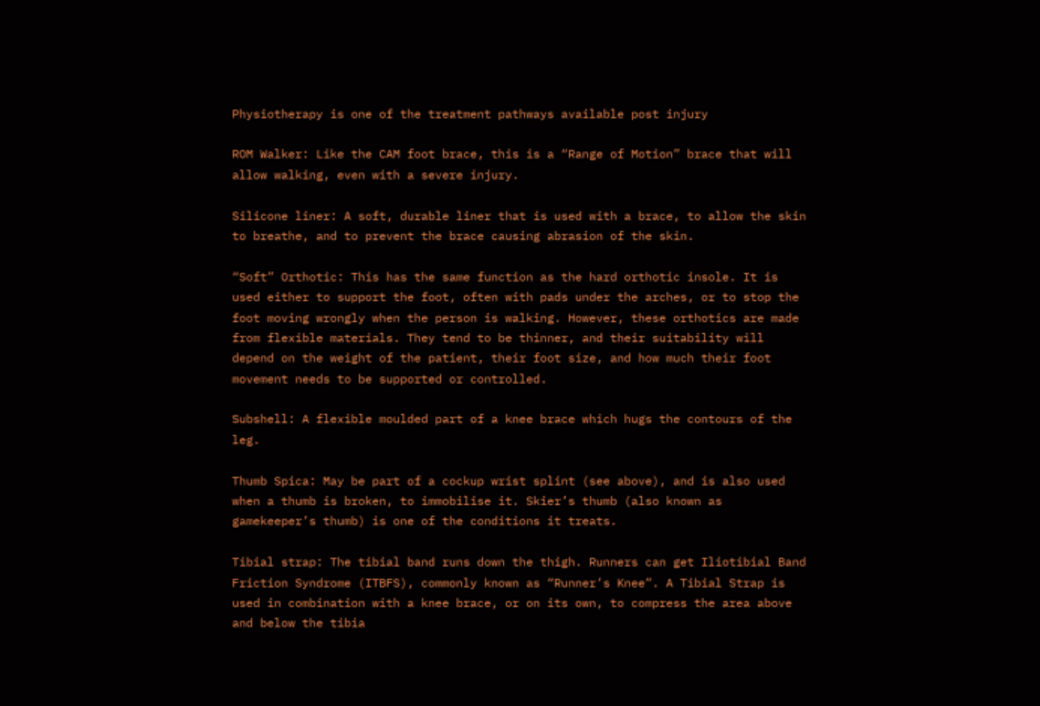Physiotherapy is one of the treatment pathways available post injury

ROM Walker: Like the CAM foot brace, this is a “Range of Motion” brace that will allow walking, even with a severe injury.

Silicone liner: A soft, durable liner that is used with a brace, to allow the skin to breathe, and to prevent the brace causing abrasion of the skin.

“Soft” Orthotic: This has the same function as the hard orthotic insole. It is used either to support the foot, often with pads under the arches, or to stop the foot moving wrongly when the person is walking. However, these orthotics are made from flexible materials. They tend to be thinner, and their suitability will depend on the weight of the patient, their foot size, and how much their foot movement needs to be supported or controlled.

Subshell: A flexible moulded part of a knee brace which hugs the contours of the leg.

Thumb Spica: May be part of a cockup wrist splint (see above), and is also used when a thumb is broken, to immobilise it. Skier’s thumb (also known as gamekeeper’s thumb) is one of the conditions it treats.

Tibial strap: The tibial band runs down the thigh. Runners can get Iliotibial Band Friction Syndrome (ITBFS), commonly known as “Runner’s Knee”. A Tibial Strap is used in combination with a knee brace, or on its own, to compress the area above and below the tibia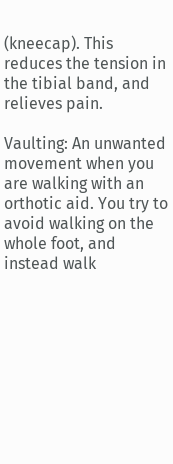(kneecap). This reduces the tension in the tibial band, and relieves pain.

Vaulting: An unwanted movement when you are walking with an orthotic aid. You try to avoid walking on the whole foot, and instead walk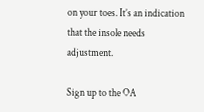on your toes. It’s an indication that the insole needs adjustment.

Sign up to the OA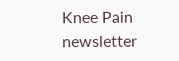Knee Pain newsletter